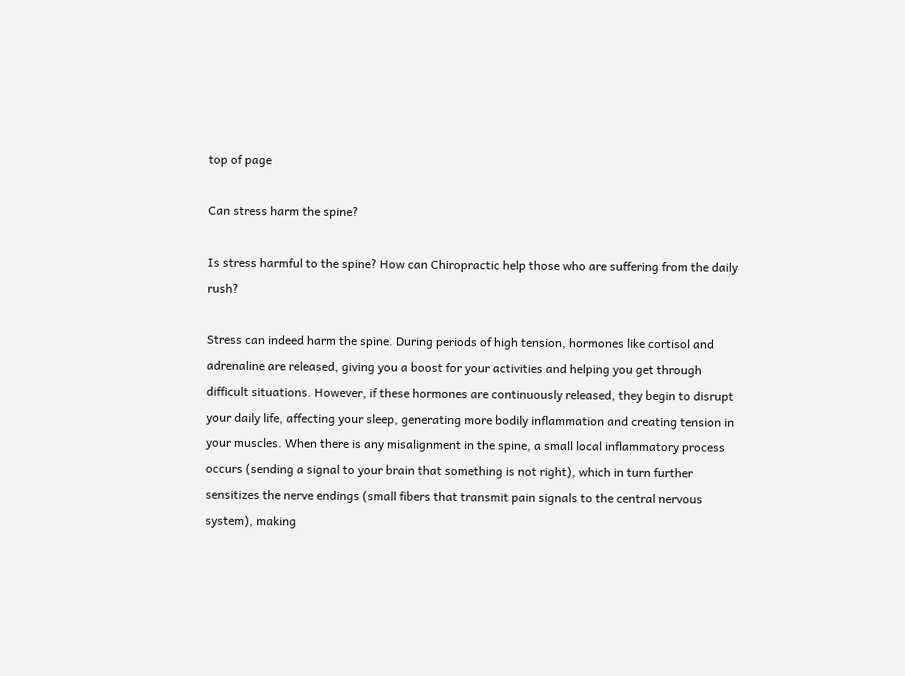top of page

Can stress harm the spine?

Is stress harmful to the spine? How can Chiropractic help those who are suffering from the daily rush?

Stress can indeed harm the spine. During periods of high tension, hormones like cortisol and adrenaline are released, giving you a boost for your activities and helping you get through difficult situations. However, if these hormones are continuously released, they begin to disrupt your daily life, affecting your sleep, generating more bodily inflammation and creating tension in your muscles. When there is any misalignment in the spine, a small local inflammatory process occurs (sending a signal to your brain that something is not right), which in turn further sensitizes the nerve endings (small fibers that transmit pain signals to the central nervous system), making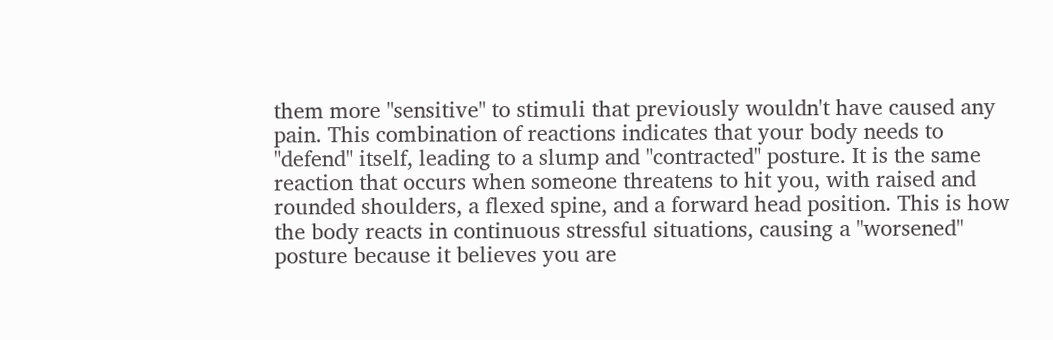them more "sensitive" to stimuli that previously wouldn't have caused any pain. This combination of reactions indicates that your body needs to "defend" itself, leading to a slump and "contracted" posture. It is the same reaction that occurs when someone threatens to hit you, with raised and rounded shoulders, a flexed spine, and a forward head position. This is how the body reacts in continuous stressful situations, causing a "worsened" posture because it believes you are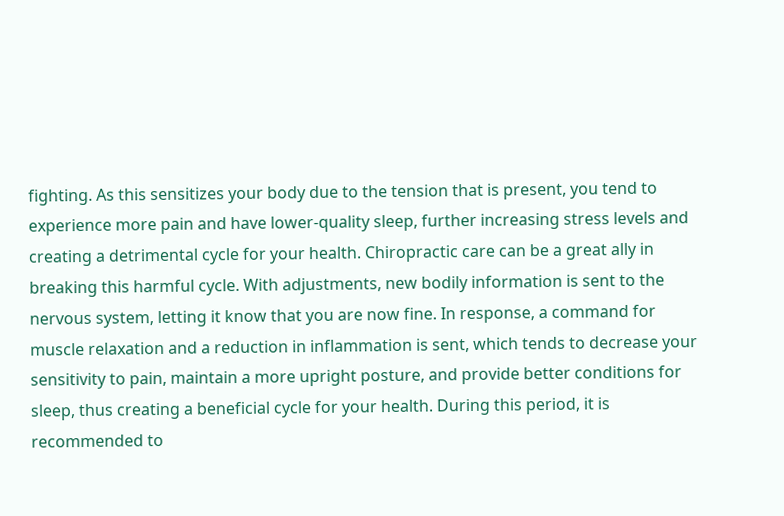fighting. As this sensitizes your body due to the tension that is present, you tend to experience more pain and have lower-quality sleep, further increasing stress levels and creating a detrimental cycle for your health. Chiropractic care can be a great ally in breaking this harmful cycle. With adjustments, new bodily information is sent to the nervous system, letting it know that you are now fine. In response, a command for muscle relaxation and a reduction in inflammation is sent, which tends to decrease your sensitivity to pain, maintain a more upright posture, and provide better conditions for sleep, thus creating a beneficial cycle for your health. During this period, it is recommended to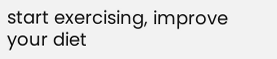start exercising, improve your diet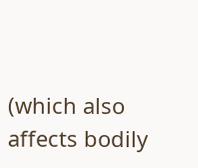(which also affects bodily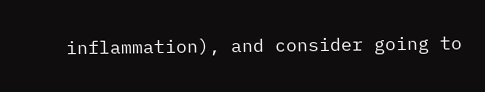inflammation), and consider going to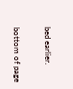bed earlier.


bottom of page